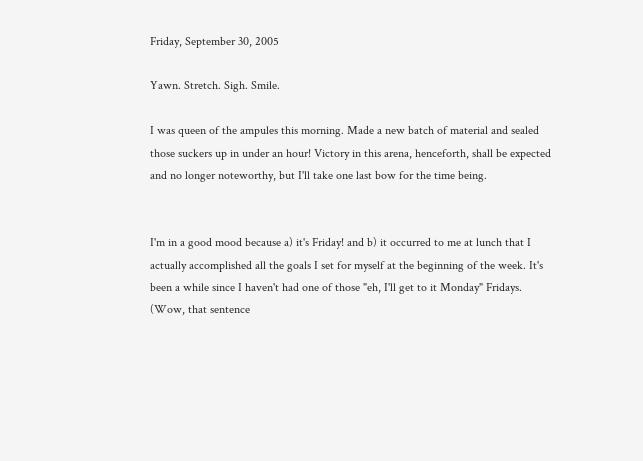Friday, September 30, 2005

Yawn. Stretch. Sigh. Smile.

I was queen of the ampules this morning. Made a new batch of material and sealed those suckers up in under an hour! Victory in this arena, henceforth, shall be expected and no longer noteworthy, but I'll take one last bow for the time being.


I'm in a good mood because a) it's Friday! and b) it occurred to me at lunch that I actually accomplished all the goals I set for myself at the beginning of the week. It's been a while since I haven't had one of those "eh, I'll get to it Monday" Fridays. (Wow, that sentence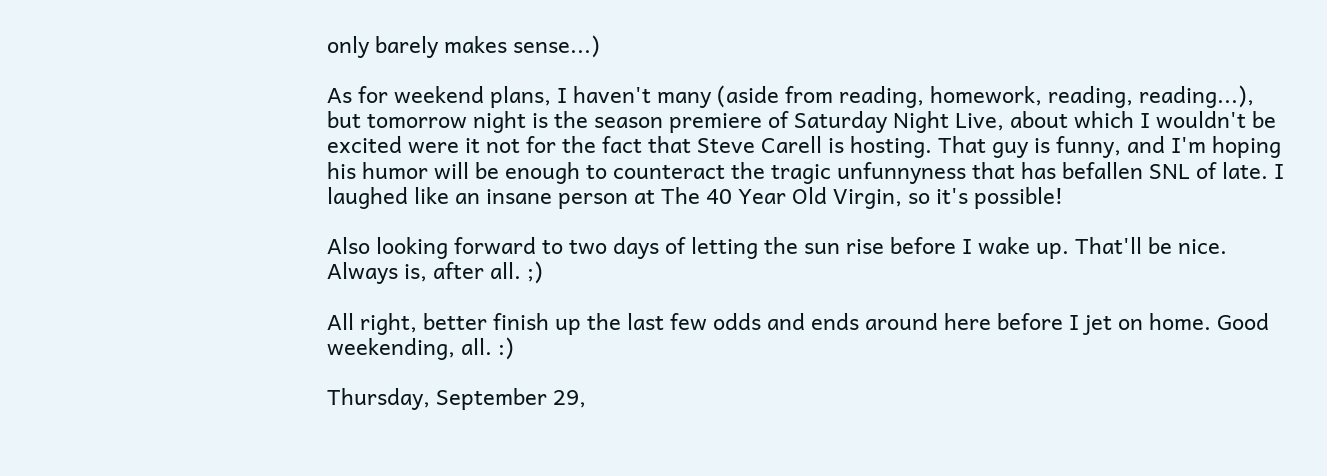only barely makes sense...)

As for weekend plans, I haven't many (aside from reading, homework, reading, reading...), but tomorrow night is the season premiere of Saturday Night Live, about which I wouldn't be excited were it not for the fact that Steve Carell is hosting. That guy is funny, and I'm hoping his humor will be enough to counteract the tragic unfunnyness that has befallen SNL of late. I laughed like an insane person at The 40 Year Old Virgin, so it's possible!

Also looking forward to two days of letting the sun rise before I wake up. That'll be nice. Always is, after all. ;)

All right, better finish up the last few odds and ends around here before I jet on home. Good weekending, all. :)

Thursday, September 29,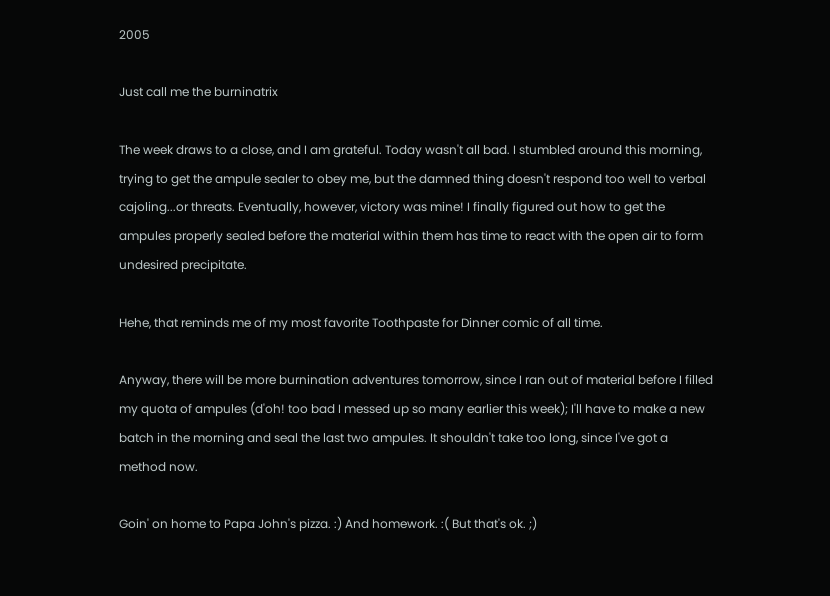2005

Just call me the burninatrix

The week draws to a close, and I am grateful. Today wasn't all bad. I stumbled around this morning, trying to get the ampule sealer to obey me, but the damned thing doesn't respond too well to verbal cajoling...or threats. Eventually, however, victory was mine! I finally figured out how to get the ampules properly sealed before the material within them has time to react with the open air to form undesired precipitate.

Hehe, that reminds me of my most favorite Toothpaste for Dinner comic of all time.

Anyway, there will be more burnination adventures tomorrow, since I ran out of material before I filled my quota of ampules (d'oh! too bad I messed up so many earlier this week); I'll have to make a new batch in the morning and seal the last two ampules. It shouldn't take too long, since I've got a method now.

Goin' on home to Papa John's pizza. :) And homework. :( But that's ok. ;)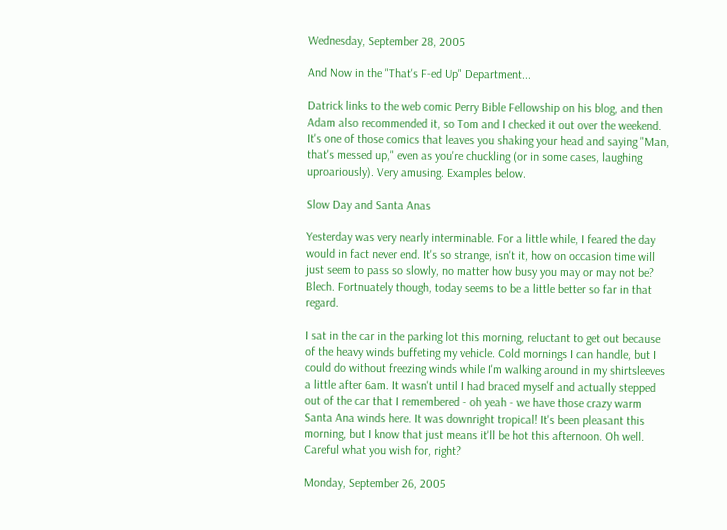Wednesday, September 28, 2005

And Now in the "That's F-ed Up" Department...

Datrick links to the web comic Perry Bible Fellowship on his blog, and then Adam also recommended it, so Tom and I checked it out over the weekend. It's one of those comics that leaves you shaking your head and saying "Man, that's messed up," even as you're chuckling (or in some cases, laughing uproariously). Very amusing. Examples below.

Slow Day and Santa Anas

Yesterday was very nearly interminable. For a little while, I feared the day would in fact never end. It's so strange, isn't it, how on occasion time will just seem to pass so slowly, no matter how busy you may or may not be? Blech. Fortnuately though, today seems to be a little better so far in that regard.

I sat in the car in the parking lot this morning, reluctant to get out because of the heavy winds buffeting my vehicle. Cold mornings I can handle, but I could do without freezing winds while I'm walking around in my shirtsleeves a little after 6am. It wasn't until I had braced myself and actually stepped out of the car that I remembered - oh yeah - we have those crazy warm Santa Ana winds here. It was downright tropical! It's been pleasant this morning, but I know that just means it'll be hot this afternoon. Oh well. Careful what you wish for, right?

Monday, September 26, 2005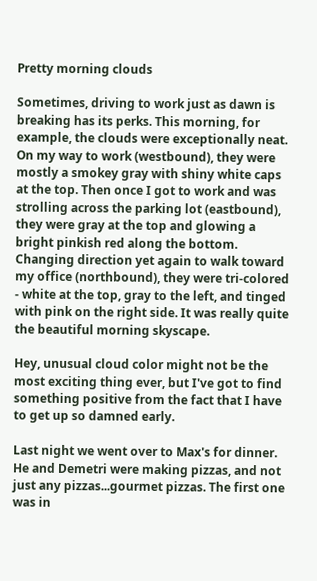Pretty morning clouds

Sometimes, driving to work just as dawn is breaking has its perks. This morning, for example, the clouds were exceptionally neat. On my way to work (westbound), they were mostly a smokey gray with shiny white caps at the top. Then once I got to work and was strolling across the parking lot (eastbound), they were gray at the top and glowing a bright pinkish red along the bottom. Changing direction yet again to walk toward my office (northbound), they were tri-colored - white at the top, gray to the left, and tinged with pink on the right side. It was really quite the beautiful morning skyscape.

Hey, unusual cloud color might not be the most exciting thing ever, but I've got to find something positive from the fact that I have to get up so damned early.

Last night we went over to Max's for dinner. He and Demetri were making pizzas, and not just any pizzas...gourmet pizzas. The first one was in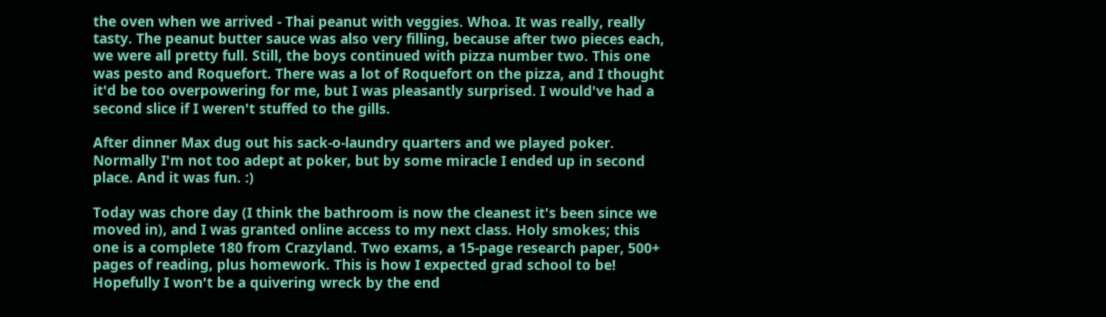the oven when we arrived - Thai peanut with veggies. Whoa. It was really, really tasty. The peanut butter sauce was also very filling, because after two pieces each, we were all pretty full. Still, the boys continued with pizza number two. This one was pesto and Roquefort. There was a lot of Roquefort on the pizza, and I thought it'd be too overpowering for me, but I was pleasantly surprised. I would've had a second slice if I weren't stuffed to the gills.

After dinner Max dug out his sack-o-laundry quarters and we played poker. Normally I'm not too adept at poker, but by some miracle I ended up in second place. And it was fun. :)

Today was chore day (I think the bathroom is now the cleanest it's been since we moved in), and I was granted online access to my next class. Holy smokes; this one is a complete 180 from Crazyland. Two exams, a 15-page research paper, 500+ pages of reading, plus homework. This is how I expected grad school to be! Hopefully I won't be a quivering wreck by the end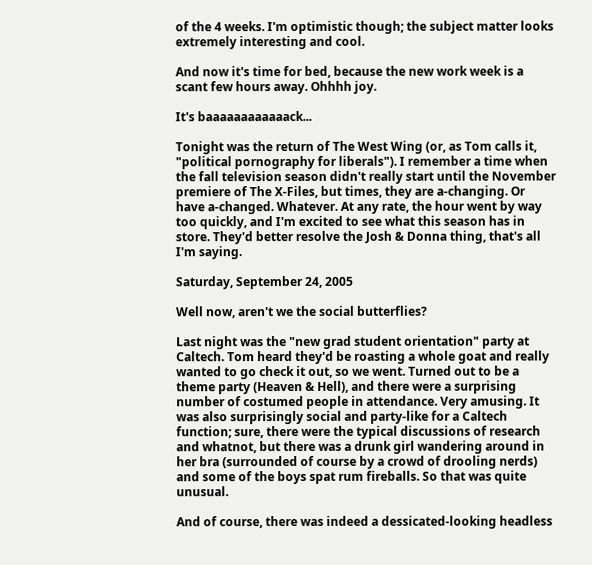of the 4 weeks. I'm optimistic though; the subject matter looks extremely interesting and cool.

And now it's time for bed, because the new work week is a scant few hours away. Ohhhh joy.

It's baaaaaaaaaaaack...

Tonight was the return of The West Wing (or, as Tom calls it, "political pornography for liberals"). I remember a time when the fall television season didn't really start until the November premiere of The X-Files, but times, they are a-changing. Or have a-changed. Whatever. At any rate, the hour went by way too quickly, and I'm excited to see what this season has in store. They'd better resolve the Josh & Donna thing, that's all I'm saying.

Saturday, September 24, 2005

Well now, aren't we the social butterflies?

Last night was the "new grad student orientation" party at Caltech. Tom heard they'd be roasting a whole goat and really wanted to go check it out, so we went. Turned out to be a theme party (Heaven & Hell), and there were a surprising number of costumed people in attendance. Very amusing. It was also surprisingly social and party-like for a Caltech function; sure, there were the typical discussions of research and whatnot, but there was a drunk girl wandering around in her bra (surrounded of course by a crowd of drooling nerds) and some of the boys spat rum fireballs. So that was quite unusual.

And of course, there was indeed a dessicated-looking headless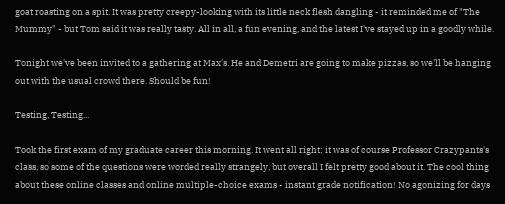goat roasting on a spit. It was pretty creepy-looking with its little neck flesh dangling - it reminded me of "The Mummy" - but Tom said it was really tasty. All in all, a fun evening, and the latest I've stayed up in a goodly while.

Tonight we've been invited to a gathering at Max's. He and Demetri are going to make pizzas, so we'll be hanging out with the usual crowd there. Should be fun!

Testing, Testing...

Took the first exam of my graduate career this morning. It went all right; it was of course Professor Crazypants's class, so some of the questions were worded really strangely, but overall I felt pretty good about it. The cool thing about these online classes and online multiple-choice exams - instant grade notification! No agonizing for days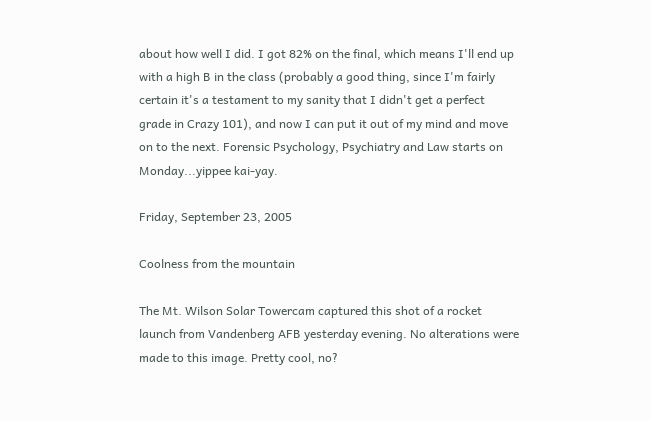about how well I did. I got 82% on the final, which means I'll end up with a high B in the class (probably a good thing, since I'm fairly certain it's a testament to my sanity that I didn't get a perfect grade in Crazy 101), and now I can put it out of my mind and move on to the next. Forensic Psychology, Psychiatry and Law starts on Monday...yippee kai-yay.

Friday, September 23, 2005

Coolness from the mountain

The Mt. Wilson Solar Towercam captured this shot of a rocket launch from Vandenberg AFB yesterday evening. No alterations were made to this image. Pretty cool, no?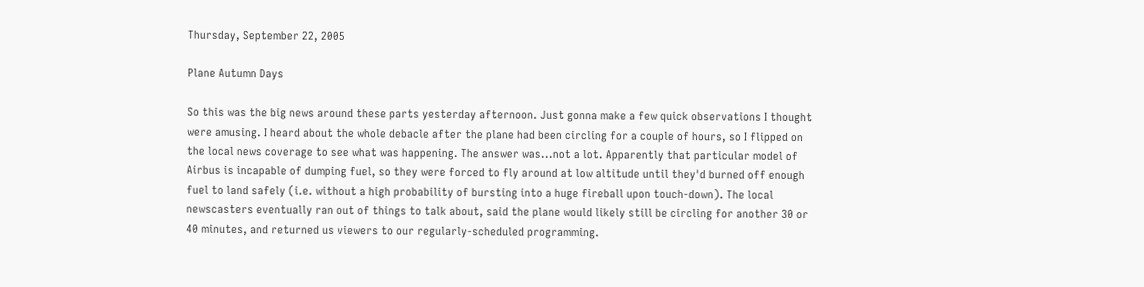Thursday, September 22, 2005

Plane Autumn Days

So this was the big news around these parts yesterday afternoon. Just gonna make a few quick observations I thought were amusing. I heard about the whole debacle after the plane had been circling for a couple of hours, so I flipped on the local news coverage to see what was happening. The answer was...not a lot. Apparently that particular model of Airbus is incapable of dumping fuel, so they were forced to fly around at low altitude until they'd burned off enough fuel to land safely (i.e. without a high probability of bursting into a huge fireball upon touch-down). The local newscasters eventually ran out of things to talk about, said the plane would likely still be circling for another 30 or 40 minutes, and returned us viewers to our regularly-scheduled programming.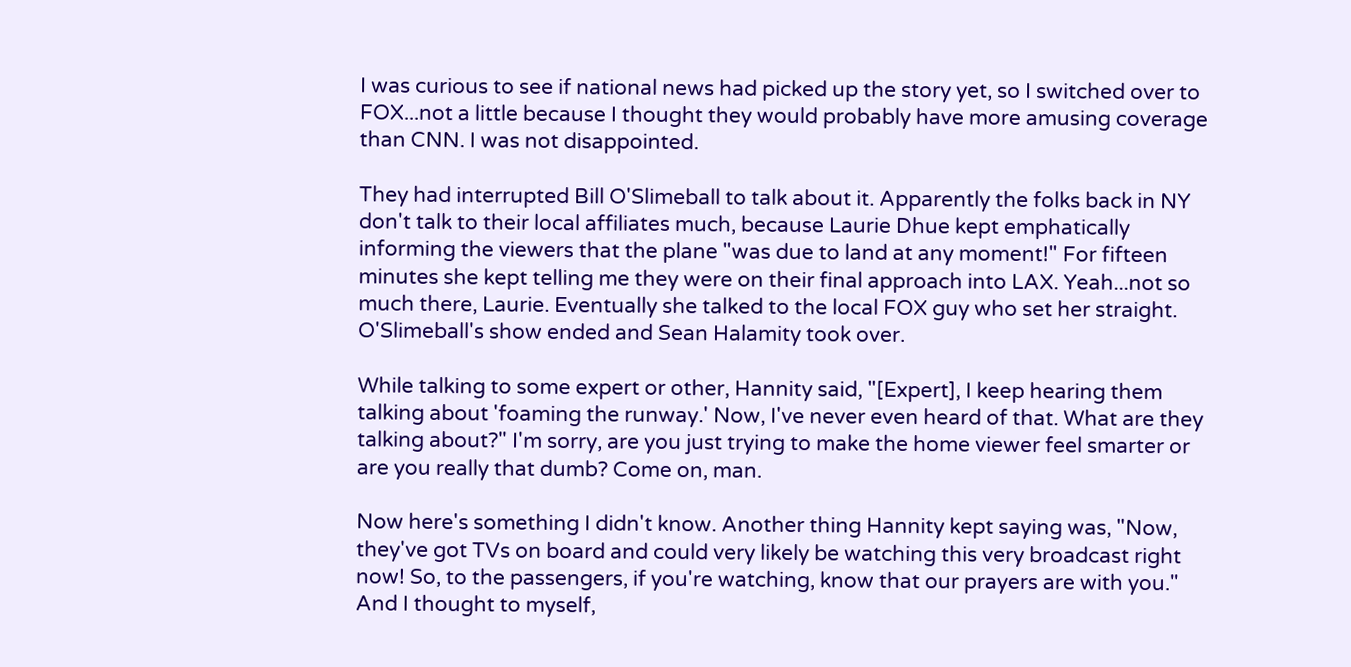I was curious to see if national news had picked up the story yet, so I switched over to FOX...not a little because I thought they would probably have more amusing coverage than CNN. I was not disappointed.

They had interrupted Bill O'Slimeball to talk about it. Apparently the folks back in NY don't talk to their local affiliates much, because Laurie Dhue kept emphatically informing the viewers that the plane "was due to land at any moment!" For fifteen minutes she kept telling me they were on their final approach into LAX. Yeah...not so much there, Laurie. Eventually she talked to the local FOX guy who set her straight. O'Slimeball's show ended and Sean Halamity took over.

While talking to some expert or other, Hannity said, "[Expert], I keep hearing them talking about 'foaming the runway.' Now, I've never even heard of that. What are they talking about?" I'm sorry, are you just trying to make the home viewer feel smarter or are you really that dumb? Come on, man.

Now here's something I didn't know. Another thing Hannity kept saying was, "Now, they've got TVs on board and could very likely be watching this very broadcast right now! So, to the passengers, if you're watching, know that our prayers are with you." And I thought to myself,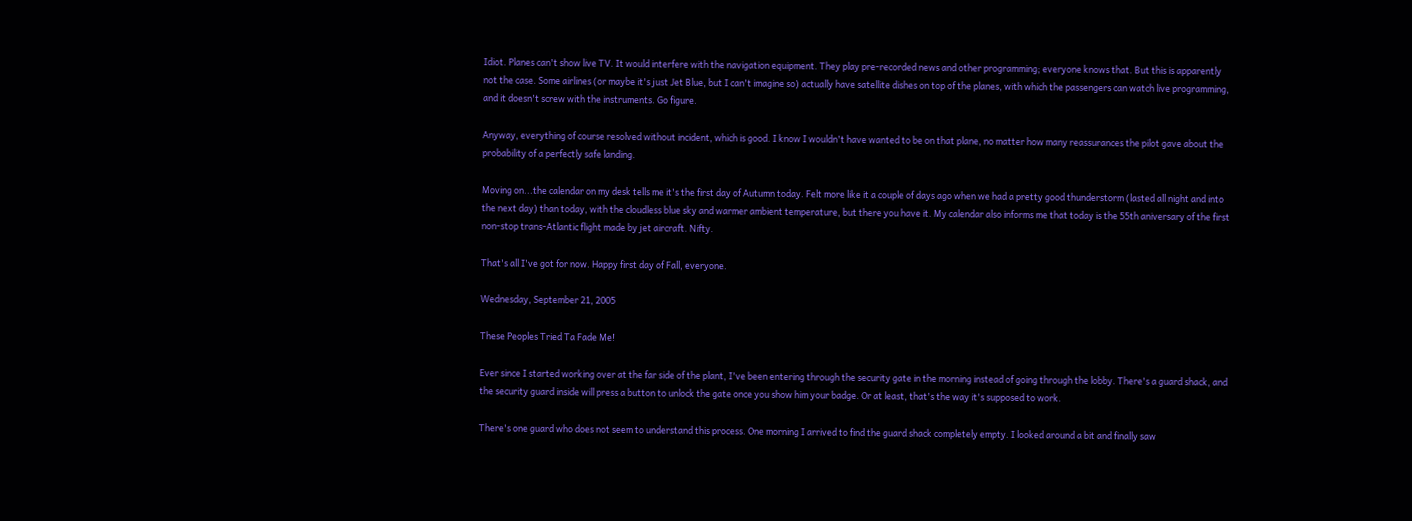Idiot. Planes can't show live TV. It would interfere with the navigation equipment. They play pre-recorded news and other programming; everyone knows that. But this is apparently not the case. Some airlines (or maybe it's just Jet Blue, but I can't imagine so) actually have satellite dishes on top of the planes, with which the passengers can watch live programming, and it doesn't screw with the instruments. Go figure.

Anyway, everything of course resolved without incident, which is good. I know I wouldn't have wanted to be on that plane, no matter how many reassurances the pilot gave about the probability of a perfectly safe landing.

Moving on...the calendar on my desk tells me it's the first day of Autumn today. Felt more like it a couple of days ago when we had a pretty good thunderstorm (lasted all night and into the next day) than today, with the cloudless blue sky and warmer ambient temperature, but there you have it. My calendar also informs me that today is the 55th aniversary of the first non-stop trans-Atlantic flight made by jet aircraft. Nifty.

That's all I've got for now. Happy first day of Fall, everyone.

Wednesday, September 21, 2005

These Peoples Tried Ta Fade Me!

Ever since I started working over at the far side of the plant, I've been entering through the security gate in the morning instead of going through the lobby. There's a guard shack, and the security guard inside will press a button to unlock the gate once you show him your badge. Or at least, that's the way it's supposed to work.

There's one guard who does not seem to understand this process. One morning I arrived to find the guard shack completely empty. I looked around a bit and finally saw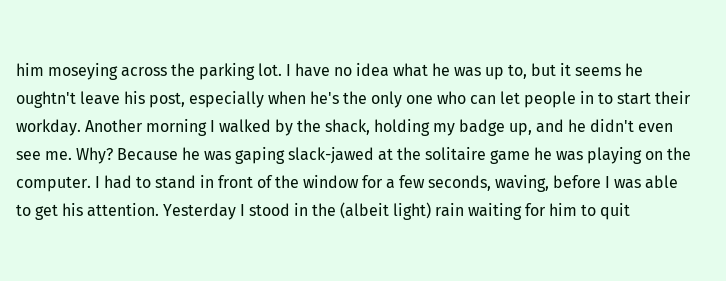him moseying across the parking lot. I have no idea what he was up to, but it seems he oughtn't leave his post, especially when he's the only one who can let people in to start their workday. Another morning I walked by the shack, holding my badge up, and he didn't even see me. Why? Because he was gaping slack-jawed at the solitaire game he was playing on the computer. I had to stand in front of the window for a few seconds, waving, before I was able to get his attention. Yesterday I stood in the (albeit light) rain waiting for him to quit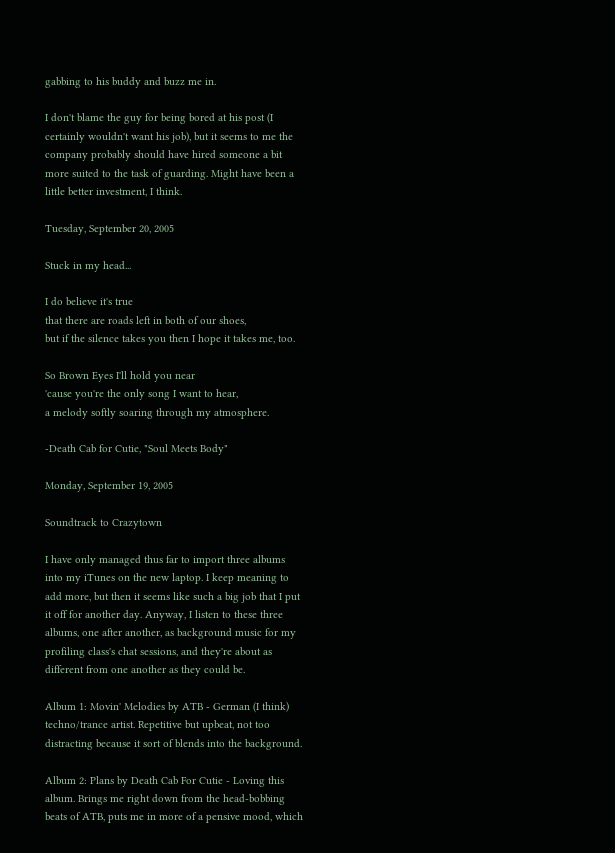gabbing to his buddy and buzz me in.

I don't blame the guy for being bored at his post (I certainly wouldn't want his job), but it seems to me the company probably should have hired someone a bit more suited to the task of guarding. Might have been a little better investment, I think.

Tuesday, September 20, 2005

Stuck in my head...

I do believe it's true
that there are roads left in both of our shoes,
but if the silence takes you then I hope it takes me, too.

So Brown Eyes I'll hold you near
'cause you're the only song I want to hear,
a melody softly soaring through my atmosphere.

-Death Cab for Cutie, "Soul Meets Body"

Monday, September 19, 2005

Soundtrack to Crazytown

I have only managed thus far to import three albums into my iTunes on the new laptop. I keep meaning to add more, but then it seems like such a big job that I put it off for another day. Anyway, I listen to these three albums, one after another, as background music for my profiling class's chat sessions, and they're about as different from one another as they could be.

Album 1: Movin' Melodies by ATB - German (I think) techno/trance artist. Repetitive but upbeat, not too distracting because it sort of blends into the background.

Album 2: Plans by Death Cab For Cutie - Loving this album. Brings me right down from the head-bobbing beats of ATB, puts me in more of a pensive mood, which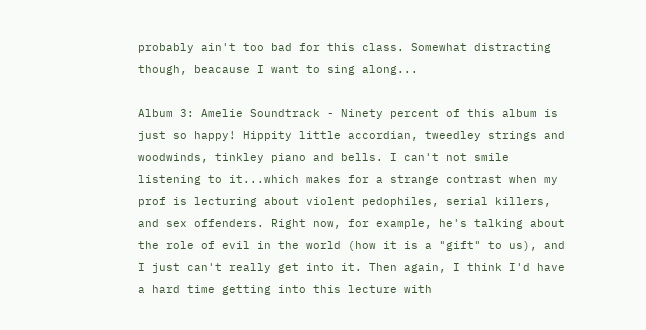probably ain't too bad for this class. Somewhat distracting though, beacause I want to sing along...

Album 3: Amelie Soundtrack - Ninety percent of this album is just so happy! Hippity little accordian, tweedley strings and woodwinds, tinkley piano and bells. I can't not smile listening to it...which makes for a strange contrast when my prof is lecturing about violent pedophiles, serial killers, and sex offenders. Right now, for example, he's talking about the role of evil in the world (how it is a "gift" to us), and I just can't really get into it. Then again, I think I'd have a hard time getting into this lecture with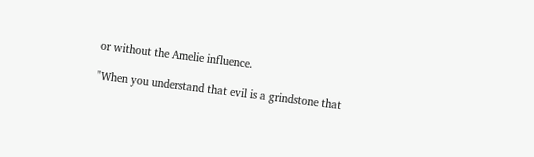or without the Amelie influence.

"When you understand that evil is a grindstone that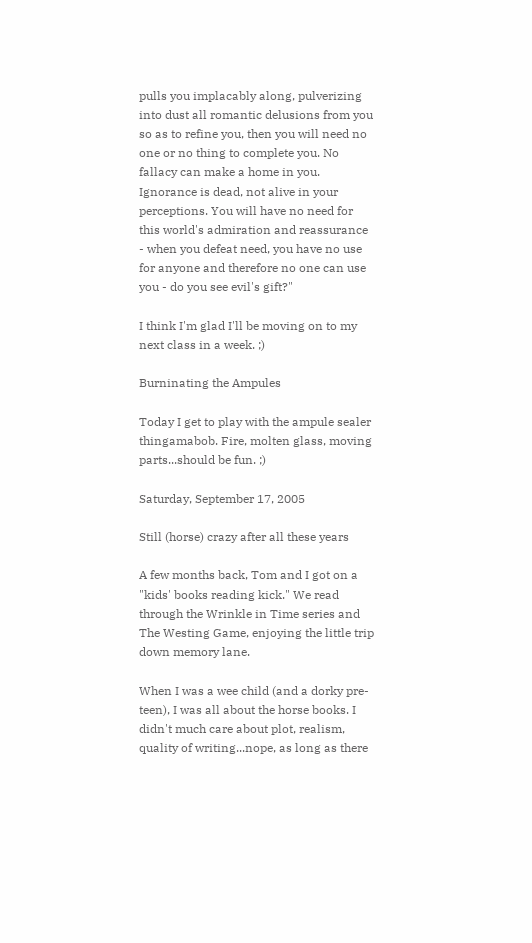pulls you implacably along, pulverizing into dust all romantic delusions from you so as to refine you, then you will need no one or no thing to complete you. No fallacy can make a home in you. Ignorance is dead, not alive in your perceptions. You will have no need for this world's admiration and reassurance - when you defeat need, you have no use for anyone and therefore no one can use you - do you see evil's gift?"

I think I'm glad I'll be moving on to my next class in a week. ;)

Burninating the Ampules

Today I get to play with the ampule sealer thingamabob. Fire, molten glass, moving parts...should be fun. ;)

Saturday, September 17, 2005

Still (horse) crazy after all these years

A few months back, Tom and I got on a "kids' books reading kick." We read through the Wrinkle in Time series and The Westing Game, enjoying the little trip down memory lane.

When I was a wee child (and a dorky pre-teen), I was all about the horse books. I didn't much care about plot, realism, quality of writing...nope, as long as there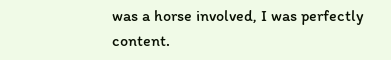was a horse involved, I was perfectly content.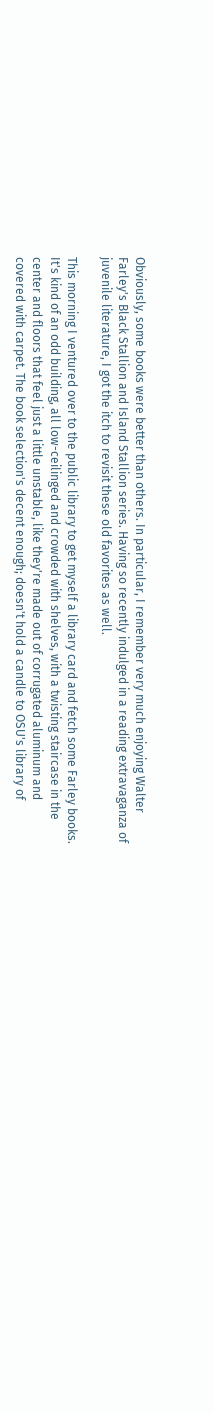Obviously, some books were better than others. In particular, I remember very much enjoying Walter Farley's Black Stallion and Island Stallion series. Having so recently indulged in a reading extravaganza of juvenile literature, I got the itch to revisit these old favorites as well.

This morning I ventured over to the public library to get myself a library card and fetch some Farley books. It's kind of an odd building, all low-ceilinged and crowded with shelves, with a twisting staircase in the center and floors that feel just a little unstable, like they're made out of corrugated aluminum and covered with carpet. The book selection's decent enough; doesn't hold a candle to OSU's library of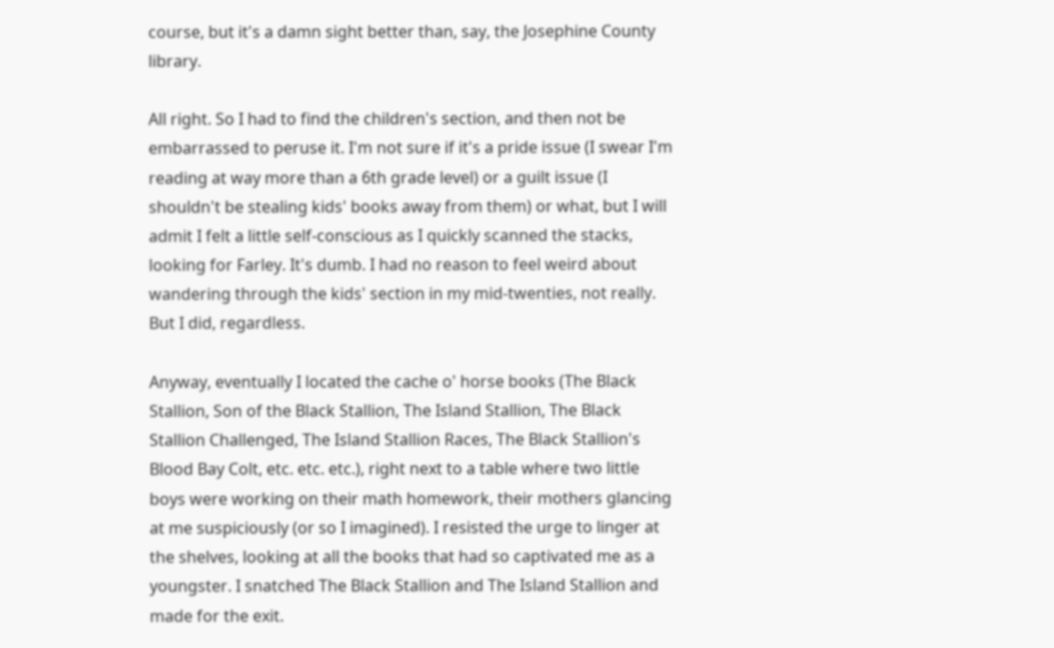course, but it's a damn sight better than, say, the Josephine County library.

All right. So I had to find the children's section, and then not be embarrassed to peruse it. I'm not sure if it's a pride issue (I swear I'm reading at way more than a 6th grade level) or a guilt issue (I shouldn't be stealing kids' books away from them) or what, but I will admit I felt a little self-conscious as I quickly scanned the stacks, looking for Farley. It's dumb. I had no reason to feel weird about wandering through the kids' section in my mid-twenties, not really. But I did, regardless.

Anyway, eventually I located the cache o' horse books (The Black Stallion, Son of the Black Stallion, The Island Stallion, The Black Stallion Challenged, The Island Stallion Races, The Black Stallion's Blood Bay Colt, etc. etc. etc.), right next to a table where two little boys were working on their math homework, their mothers glancing at me suspiciously (or so I imagined). I resisted the urge to linger at the shelves, looking at all the books that had so captivated me as a youngster. I snatched The Black Stallion and The Island Stallion and made for the exit.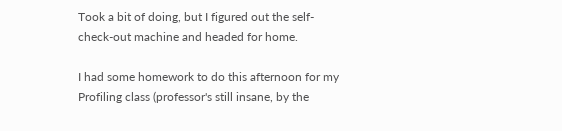Took a bit of doing, but I figured out the self-check-out machine and headed for home.

I had some homework to do this afternoon for my Profiling class (professor's still insane, by the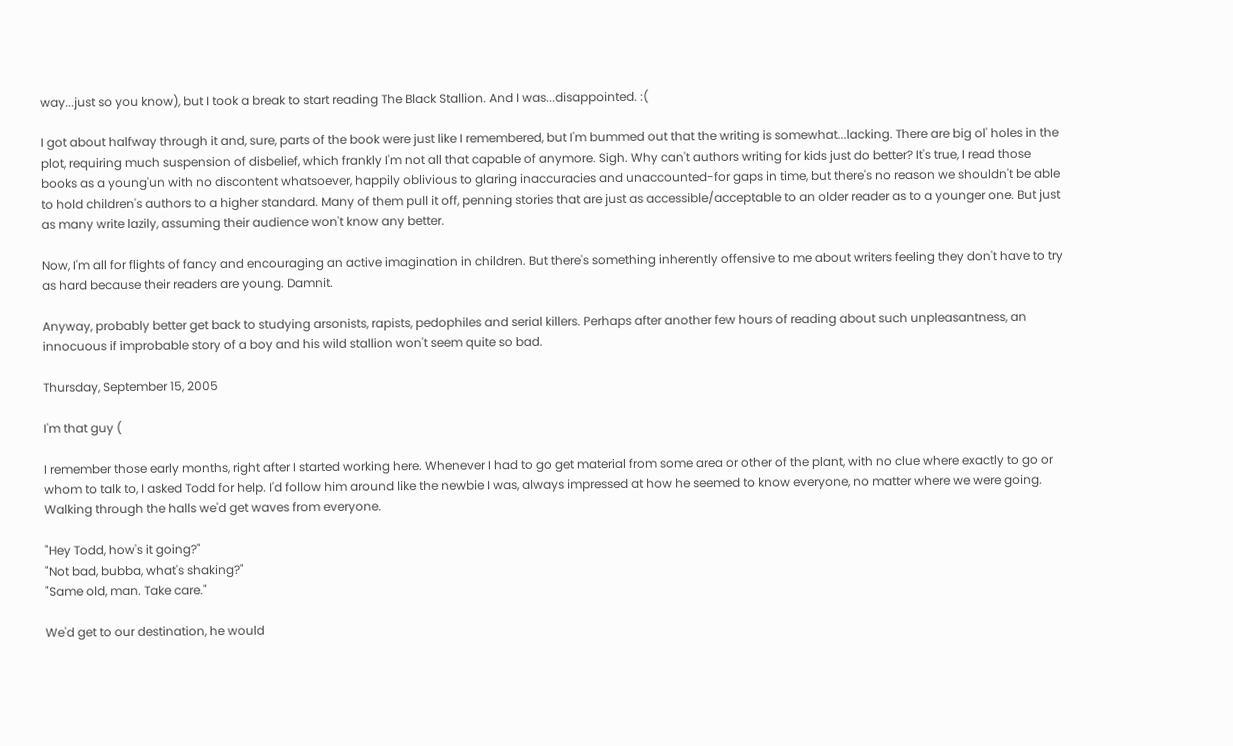way...just so you know), but I took a break to start reading The Black Stallion. And I was...disappointed. :(

I got about halfway through it and, sure, parts of the book were just like I remembered, but I'm bummed out that the writing is somewhat...lacking. There are big ol' holes in the plot, requiring much suspension of disbelief, which frankly I'm not all that capable of anymore. Sigh. Why can't authors writing for kids just do better? It's true, I read those books as a young'un with no discontent whatsoever, happily oblivious to glaring inaccuracies and unaccounted-for gaps in time, but there's no reason we shouldn't be able to hold children's authors to a higher standard. Many of them pull it off, penning stories that are just as accessible/acceptable to an older reader as to a younger one. But just as many write lazily, assuming their audience won't know any better.

Now, I'm all for flights of fancy and encouraging an active imagination in children. But there's something inherently offensive to me about writers feeling they don't have to try as hard because their readers are young. Damnit.

Anyway, probably better get back to studying arsonists, rapists, pedophiles and serial killers. Perhaps after another few hours of reading about such unpleasantness, an innocuous if improbable story of a boy and his wild stallion won't seem quite so bad.

Thursday, September 15, 2005

I'm that guy (

I remember those early months, right after I started working here. Whenever I had to go get material from some area or other of the plant, with no clue where exactly to go or whom to talk to, I asked Todd for help. I'd follow him around like the newbie I was, always impressed at how he seemed to know everyone, no matter where we were going. Walking through the halls we'd get waves from everyone.

"Hey Todd, how's it going?"
"Not bad, bubba, what's shaking?"
"Same old, man. Take care."

We'd get to our destination, he would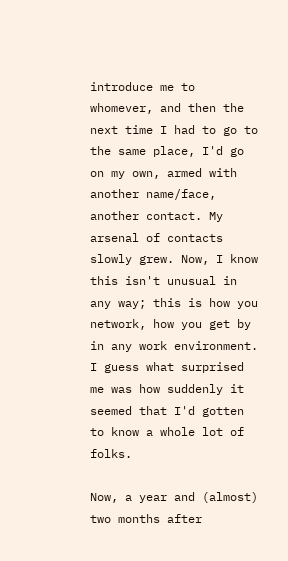introduce me to whomever, and then the next time I had to go to the same place, I'd go on my own, armed with another name/face, another contact. My arsenal of contacts slowly grew. Now, I know this isn't unusual in any way; this is how you network, how you get by in any work environment. I guess what surprised me was how suddenly it seemed that I'd gotten to know a whole lot of folks.

Now, a year and (almost) two months after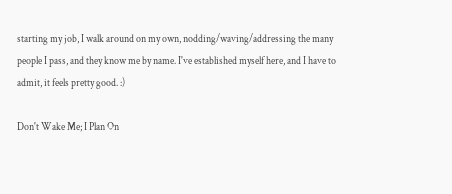starting my job, I walk around on my own, nodding/waving/addressing the many people I pass, and they know me by name. I've established myself here, and I have to admit, it feels pretty good. :)

Don't Wake Me; I Plan On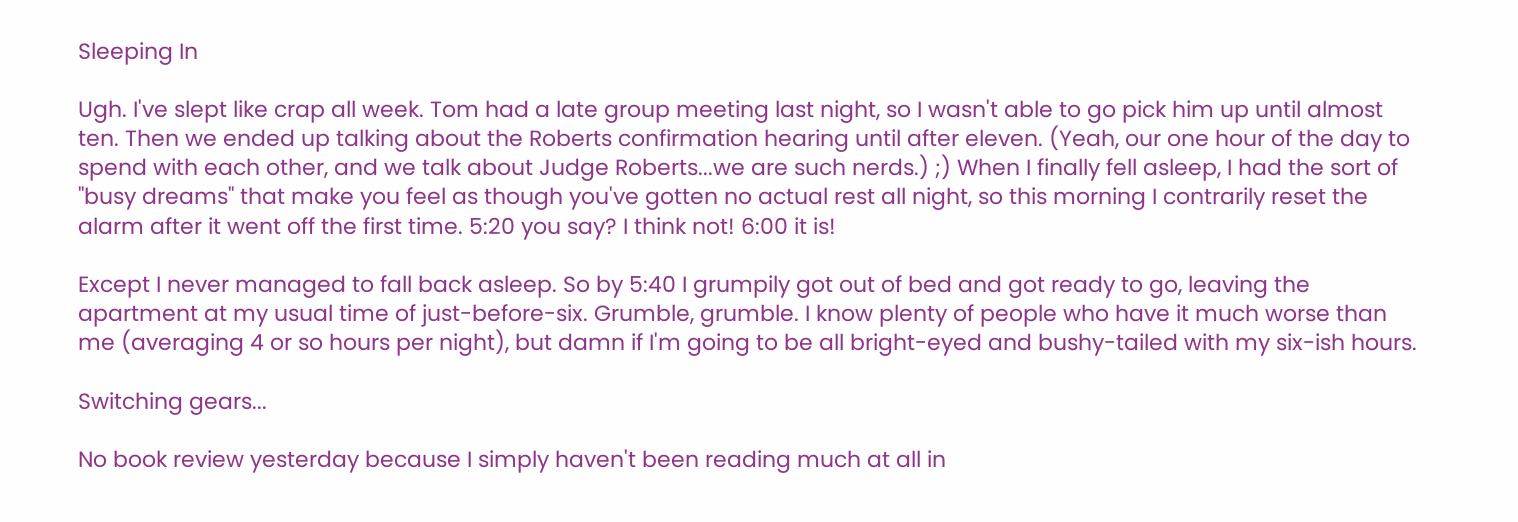Sleeping In

Ugh. I've slept like crap all week. Tom had a late group meeting last night, so I wasn't able to go pick him up until almost ten. Then we ended up talking about the Roberts confirmation hearing until after eleven. (Yeah, our one hour of the day to spend with each other, and we talk about Judge Roberts...we are such nerds.) ;) When I finally fell asleep, I had the sort of "busy dreams" that make you feel as though you've gotten no actual rest all night, so this morning I contrarily reset the alarm after it went off the first time. 5:20 you say? I think not! 6:00 it is!

Except I never managed to fall back asleep. So by 5:40 I grumpily got out of bed and got ready to go, leaving the apartment at my usual time of just-before-six. Grumble, grumble. I know plenty of people who have it much worse than me (averaging 4 or so hours per night), but damn if I'm going to be all bright-eyed and bushy-tailed with my six-ish hours.

Switching gears...

No book review yesterday because I simply haven't been reading much at all in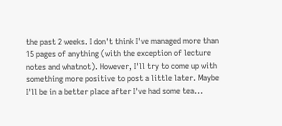the past 2 weeks. I don't think I've managed more than 15 pages of anything (with the exception of lecture notes and whatnot). However, I'll try to come up with something more positive to post a little later. Maybe I'll be in a better place after I've had some tea...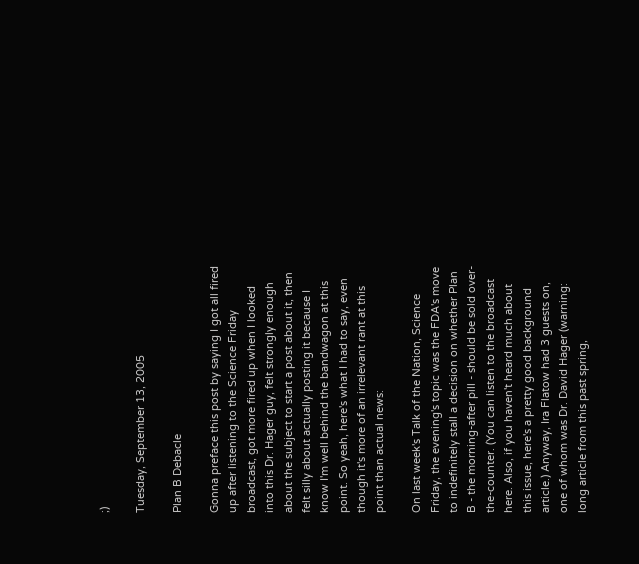;)

Tuesday, September 13, 2005

Plan B Debacle

Gonna preface this post by saying I got all fired up after listening to the Science Friday broadcast, got more fired up when I looked into this Dr. Hager guy, felt strongly enough about the subject to start a post about it, then felt silly about actually posting it because I know I'm well behind the bandwagon at this point. So yeah, here's what I had to say, even though it's more of an irrelevant rant at this point than actual news:

On last week's Talk of the Nation, Science Friday, the evening's topic was the FDA's move to indefinitely stall a decision on whether Plan B - the morning-after pill - should be sold over-the-counter. (You can listen to the broadcast here. Also, if you haven't heard much about this issue, here's a pretty good background article.) Anyway, Ira Flatow had 3 guests on, one of whom was Dr. David Hager (warning: long article from this past spring,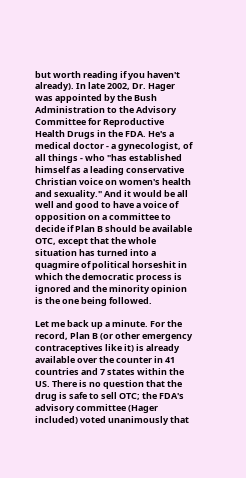but worth reading if you haven't already). In late 2002, Dr. Hager was appointed by the Bush Administration to the Advisory Committee for Reproductive Health Drugs in the FDA. He's a medical doctor - a gynecologist, of all things - who "has established himself as a leading conservative Christian voice on women's health and sexuality." And it would be all well and good to have a voice of opposition on a committee to decide if Plan B should be available OTC, except that the whole situation has turned into a quagmire of political horseshit in which the democratic process is ignored and the minority opinion is the one being followed.

Let me back up a minute. For the record, Plan B (or other emergency contraceptives like it) is already available over the counter in 41 countries and 7 states within the US. There is no question that the drug is safe to sell OTC; the FDA's advisory committee (Hager included) voted unanimously that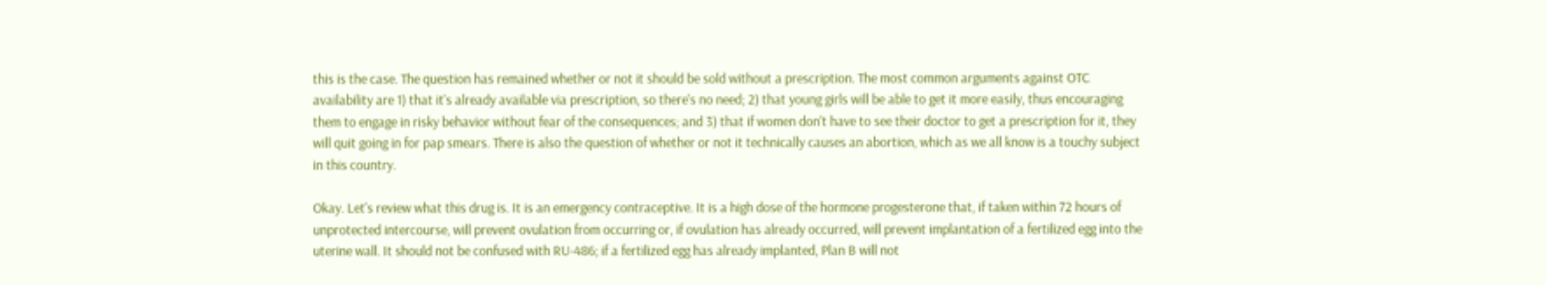this is the case. The question has remained whether or not it should be sold without a prescription. The most common arguments against OTC availability are 1) that it's already available via prescription, so there's no need; 2) that young girls will be able to get it more easily, thus encouraging them to engage in risky behavior without fear of the consequences; and 3) that if women don't have to see their doctor to get a prescription for it, they will quit going in for pap smears. There is also the question of whether or not it technically causes an abortion, which as we all know is a touchy subject in this country.

Okay. Let's review what this drug is. It is an emergency contraceptive. It is a high dose of the hormone progesterone that, if taken within 72 hours of unprotected intercourse, will prevent ovulation from occurring or, if ovulation has already occurred, will prevent implantation of a fertilized egg into the uterine wall. It should not be confused with RU-486; if a fertilized egg has already implanted, Plan B will not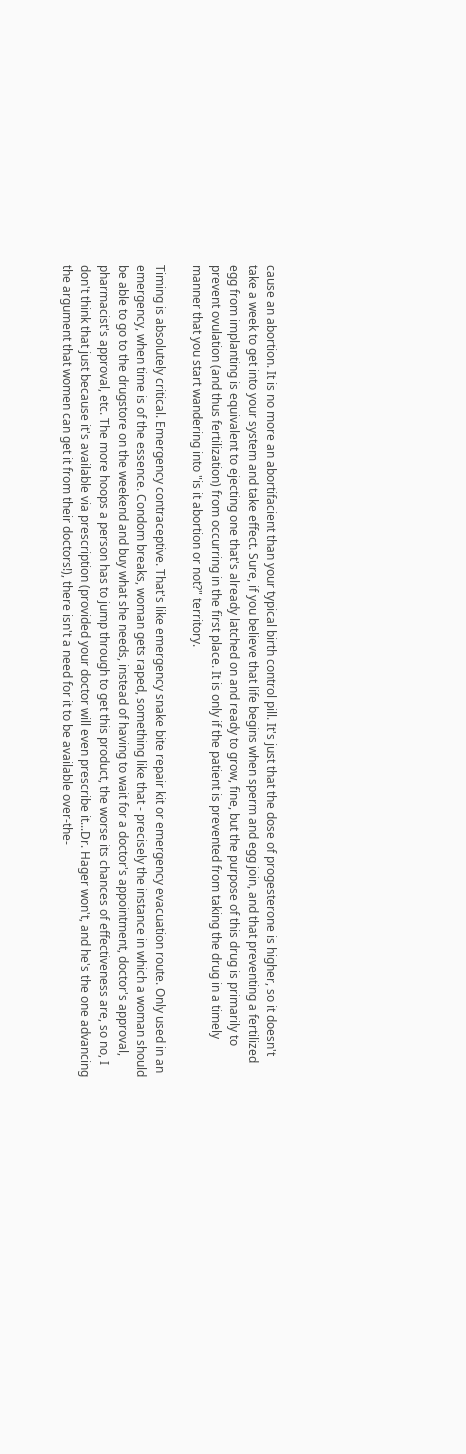cause an abortion. It is no more an abortifacient than your typical birth control pill. It's just that the dose of progesterone is higher, so it doesn't take a week to get into your system and take effect. Sure, if you believe that life begins when sperm and egg join, and that preventing a fertilized egg from implanting is equivalent to ejecting one that's already latched on and ready to grow, fine, but the purpose of this drug is primarily to prevent ovulation (and thus fertilization) from occurring in the first place. It is only if the patient is prevented from taking the drug in a timely manner that you start wandering into "is it abortion or not?" territory.

Timing is absolutely critical. Emergency contraceptive. That's like emergency snake bite repair kit or emergency evacuation route. Only used in an emergency, when time is of the essence. Condom breaks, woman gets raped, something like that - precisely the instance in which a woman should be able to go to the drugstore on the weekend and buy what she needs, instead of having to wait for a doctor's appointment, doctor's approval, pharmacist's approval, etc. The more hoops a person has to jump through to get this product, the worse its chances of effectiveness are, so no, I don't think that just because it's available via prescription (provided your doctor will even prescribe it...Dr. Hager won't, and he's the one advancing the argument that women can get it from their doctors!), there isn't a need for it to be available over-the-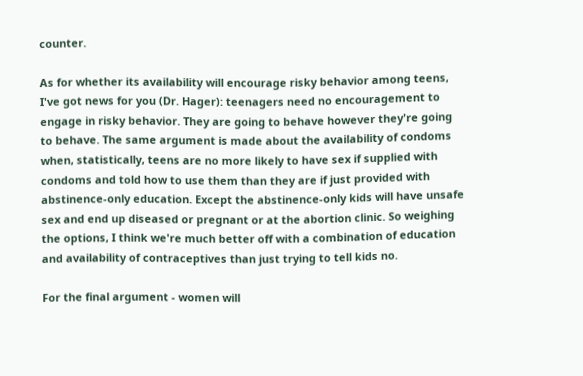counter.

As for whether its availability will encourage risky behavior among teens, I've got news for you (Dr. Hager): teenagers need no encouragement to engage in risky behavior. They are going to behave however they're going to behave. The same argument is made about the availability of condoms when, statistically, teens are no more likely to have sex if supplied with condoms and told how to use them than they are if just provided with abstinence-only education. Except the abstinence-only kids will have unsafe sex and end up diseased or pregnant or at the abortion clinic. So weighing the options, I think we're much better off with a combination of education and availability of contraceptives than just trying to tell kids no.

For the final argument - women will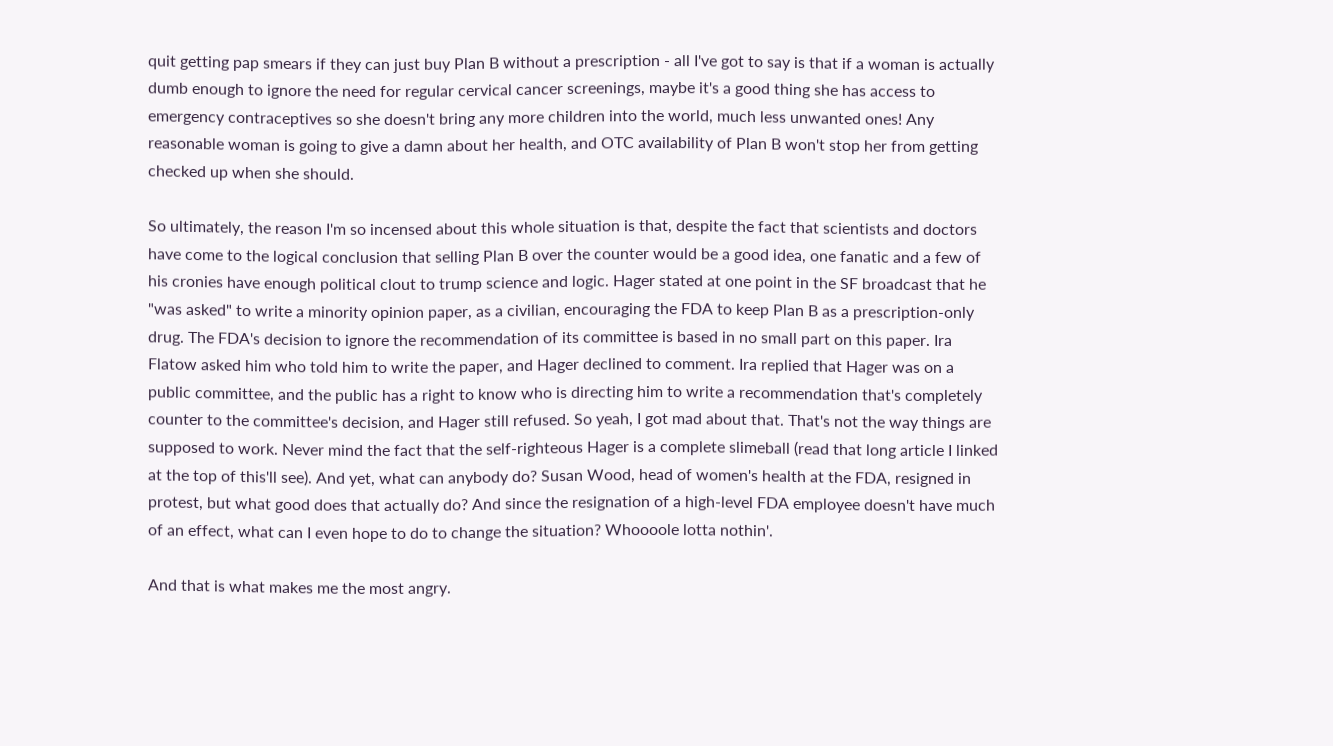quit getting pap smears if they can just buy Plan B without a prescription - all I've got to say is that if a woman is actually dumb enough to ignore the need for regular cervical cancer screenings, maybe it's a good thing she has access to emergency contraceptives so she doesn't bring any more children into the world, much less unwanted ones! Any reasonable woman is going to give a damn about her health, and OTC availability of Plan B won't stop her from getting checked up when she should.

So ultimately, the reason I'm so incensed about this whole situation is that, despite the fact that scientists and doctors have come to the logical conclusion that selling Plan B over the counter would be a good idea, one fanatic and a few of his cronies have enough political clout to trump science and logic. Hager stated at one point in the SF broadcast that he "was asked" to write a minority opinion paper, as a civilian, encouraging the FDA to keep Plan B as a prescription-only drug. The FDA's decision to ignore the recommendation of its committee is based in no small part on this paper. Ira Flatow asked him who told him to write the paper, and Hager declined to comment. Ira replied that Hager was on a public committee, and the public has a right to know who is directing him to write a recommendation that's completely counter to the committee's decision, and Hager still refused. So yeah, I got mad about that. That's not the way things are supposed to work. Never mind the fact that the self-righteous Hager is a complete slimeball (read that long article I linked at the top of this'll see). And yet, what can anybody do? Susan Wood, head of women's health at the FDA, resigned in protest, but what good does that actually do? And since the resignation of a high-level FDA employee doesn't have much of an effect, what can I even hope to do to change the situation? Whoooole lotta nothin'.

And that is what makes me the most angry.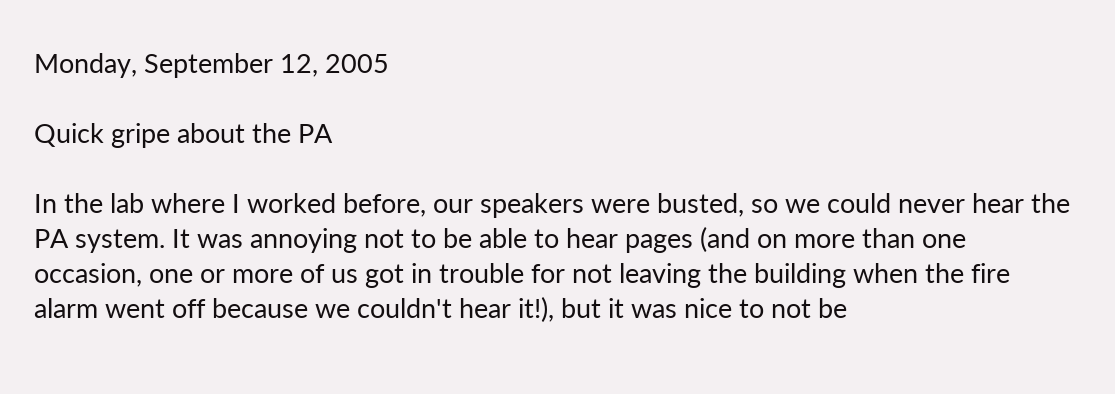Monday, September 12, 2005

Quick gripe about the PA

In the lab where I worked before, our speakers were busted, so we could never hear the PA system. It was annoying not to be able to hear pages (and on more than one occasion, one or more of us got in trouble for not leaving the building when the fire alarm went off because we couldn't hear it!), but it was nice to not be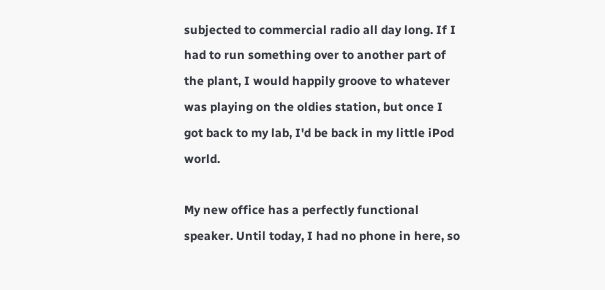subjected to commercial radio all day long. If I had to run something over to another part of the plant, I would happily groove to whatever was playing on the oldies station, but once I got back to my lab, I'd be back in my little iPod world.

My new office has a perfectly functional speaker. Until today, I had no phone in here, so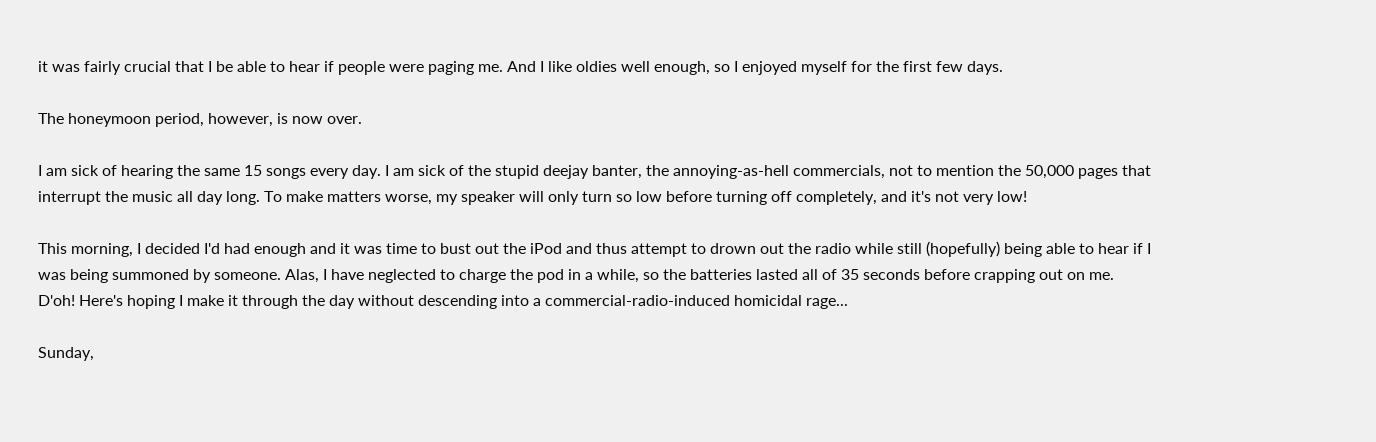it was fairly crucial that I be able to hear if people were paging me. And I like oldies well enough, so I enjoyed myself for the first few days.

The honeymoon period, however, is now over.

I am sick of hearing the same 15 songs every day. I am sick of the stupid deejay banter, the annoying-as-hell commercials, not to mention the 50,000 pages that interrupt the music all day long. To make matters worse, my speaker will only turn so low before turning off completely, and it's not very low!

This morning, I decided I'd had enough and it was time to bust out the iPod and thus attempt to drown out the radio while still (hopefully) being able to hear if I was being summoned by someone. Alas, I have neglected to charge the pod in a while, so the batteries lasted all of 35 seconds before crapping out on me. D'oh! Here's hoping I make it through the day without descending into a commercial-radio-induced homicidal rage...

Sunday,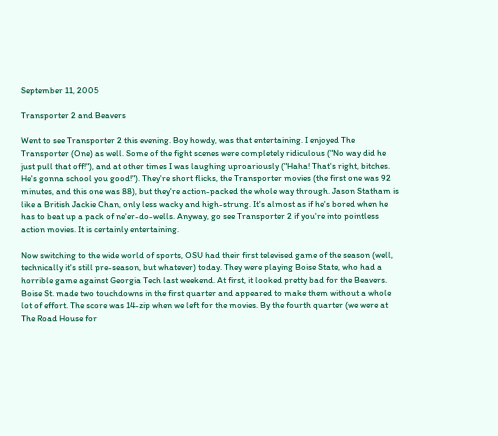September 11, 2005

Transporter 2 and Beavers

Went to see Transporter 2 this evening. Boy howdy, was that entertaining. I enjoyed The Transporter (One) as well. Some of the fight scenes were completely ridiculous ("No way did he just pull that off!"), and at other times I was laughing uproariously ("Haha! That's right, bitches. He's gonna school you good!"). They're short flicks, the Transporter movies (the first one was 92 minutes, and this one was 88), but they're action-packed the whole way through. Jason Statham is like a British Jackie Chan, only less wacky and high-strung. It's almost as if he's bored when he has to beat up a pack of ne'er-do-wells. Anyway, go see Transporter 2 if you're into pointless action movies. It is certainly entertaining.

Now switching to the wide world of sports, OSU had their first televised game of the season (well, technically it's still pre-season, but whatever) today. They were playing Boise State, who had a horrible game against Georgia Tech last weekend. At first, it looked pretty bad for the Beavers. Boise St. made two touchdowns in the first quarter and appeared to make them without a whole lot of effort. The score was 14-zip when we left for the movies. By the fourth quarter (we were at The Road House for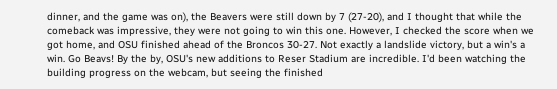dinner, and the game was on), the Beavers were still down by 7 (27-20), and I thought that while the comeback was impressive, they were not going to win this one. However, I checked the score when we got home, and OSU finished ahead of the Broncos 30-27. Not exactly a landslide victory, but a win's a win. Go Beavs! By the by, OSU's new additions to Reser Stadium are incredible. I'd been watching the building progress on the webcam, but seeing the finished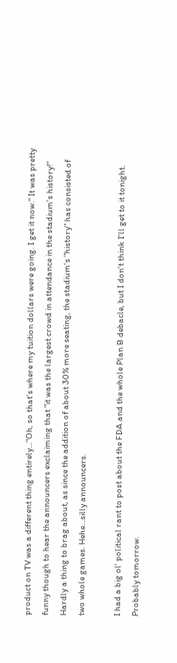product on TV was a different thing entirely..."Oh, so that's where my tuition dollars were going. I get it now." It was pretty funny though to hear the announcers exclaiming that "it was the largest crowd in attendance in the stadium's history!" Hardly a thing to brag about, as since the addition of about 30% more seating, the stadium's "history" has consisted of two whole games. Hehe...silly announcers.

I had a big ol' political rant to post about the FDA and the whole Plan B debacle, but I don't think I'll get to it tonight. Probably tomorrow.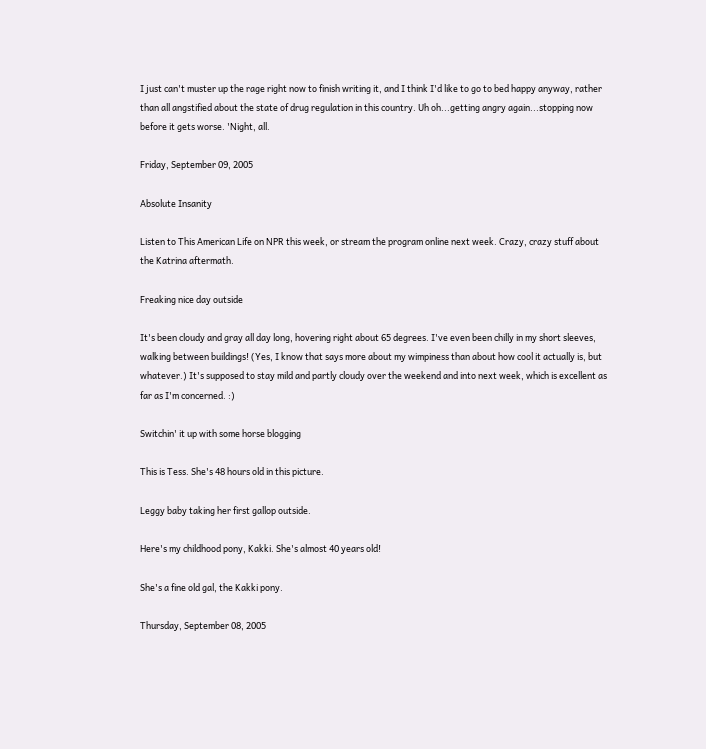I just can't muster up the rage right now to finish writing it, and I think I'd like to go to bed happy anyway, rather than all angstified about the state of drug regulation in this country. Uh oh...getting angry again...stopping now before it gets worse. 'Night, all.

Friday, September 09, 2005

Absolute Insanity

Listen to This American Life on NPR this week, or stream the program online next week. Crazy, crazy stuff about the Katrina aftermath.

Freaking nice day outside

It's been cloudy and gray all day long, hovering right about 65 degrees. I've even been chilly in my short sleeves, walking between buildings! (Yes, I know that says more about my wimpiness than about how cool it actually is, but whatever.) It's supposed to stay mild and partly cloudy over the weekend and into next week, which is excellent as far as I'm concerned. :)

Switchin' it up with some horse blogging

This is Tess. She's 48 hours old in this picture.

Leggy baby taking her first gallop outside.

Here's my childhood pony, Kakki. She's almost 40 years old!

She's a fine old gal, the Kakki pony.

Thursday, September 08, 2005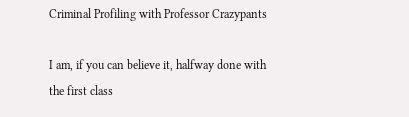Criminal Profiling with Professor Crazypants

I am, if you can believe it, halfway done with the first class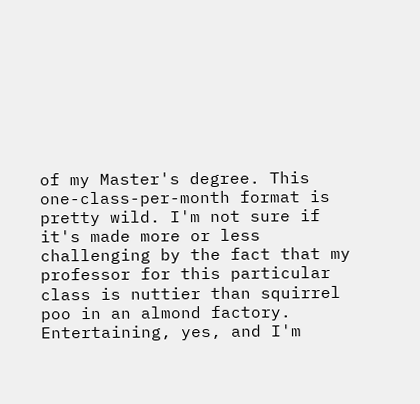of my Master's degree. This one-class-per-month format is pretty wild. I'm not sure if it's made more or less challenging by the fact that my professor for this particular class is nuttier than squirrel poo in an almond factory. Entertaining, yes, and I'm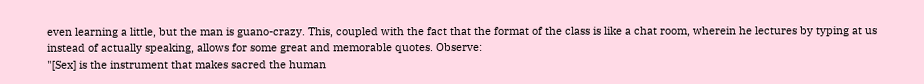even learning a little, but the man is guano-crazy. This, coupled with the fact that the format of the class is like a chat room, wherein he lectures by typing at us instead of actually speaking, allows for some great and memorable quotes. Observe:
"[Sex] is the instrument that makes sacred the human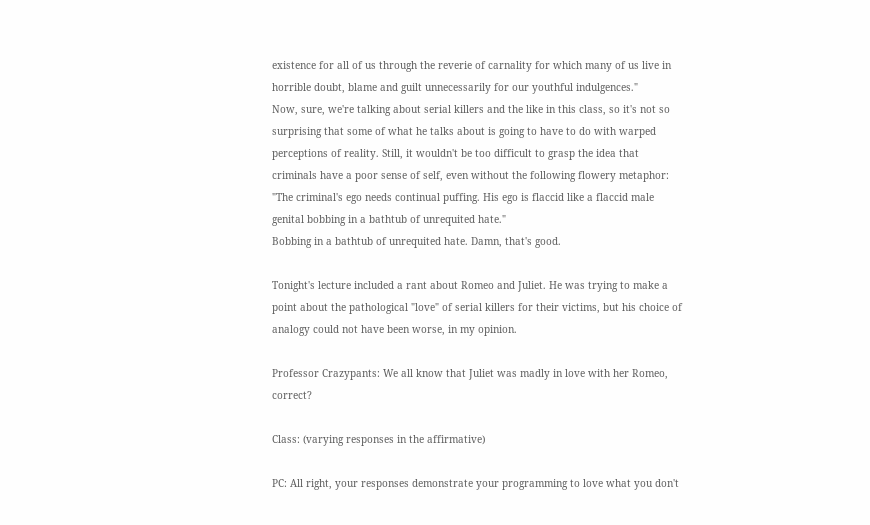existence for all of us through the reverie of carnality for which many of us live in horrible doubt, blame and guilt unnecessarily for our youthful indulgences."
Now, sure, we're talking about serial killers and the like in this class, so it's not so surprising that some of what he talks about is going to have to do with warped perceptions of reality. Still, it wouldn't be too difficult to grasp the idea that criminals have a poor sense of self, even without the following flowery metaphor:
"The criminal's ego needs continual puffing. His ego is flaccid like a flaccid male genital bobbing in a bathtub of unrequited hate."
Bobbing in a bathtub of unrequited hate. Damn, that's good.

Tonight's lecture included a rant about Romeo and Juliet. He was trying to make a point about the pathological "love" of serial killers for their victims, but his choice of analogy could not have been worse, in my opinion.

Professor Crazypants: We all know that Juliet was madly in love with her Romeo, correct?

Class: (varying responses in the affirmative)

PC: All right, your responses demonstrate your programming to love what you don't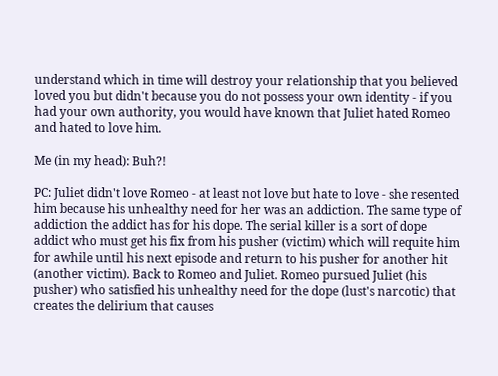understand which in time will destroy your relationship that you believed loved you but didn't because you do not possess your own identity - if you had your own authority, you would have known that Juliet hated Romeo and hated to love him.

Me (in my head): Buh?!

PC: Juliet didn't love Romeo - at least not love but hate to love - she resented him because his unhealthy need for her was an addiction. The same type of addiction the addict has for his dope. The serial killer is a sort of dope addict who must get his fix from his pusher (victim) which will requite him for awhile until his next episode and return to his pusher for another hit (another victim). Back to Romeo and Juliet. Romeo pursued Juliet (his pusher) who satisfied his unhealthy need for the dope (lust's narcotic) that creates the delirium that causes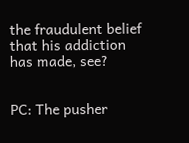the fraudulent belief that his addiction has made, see?


PC: The pusher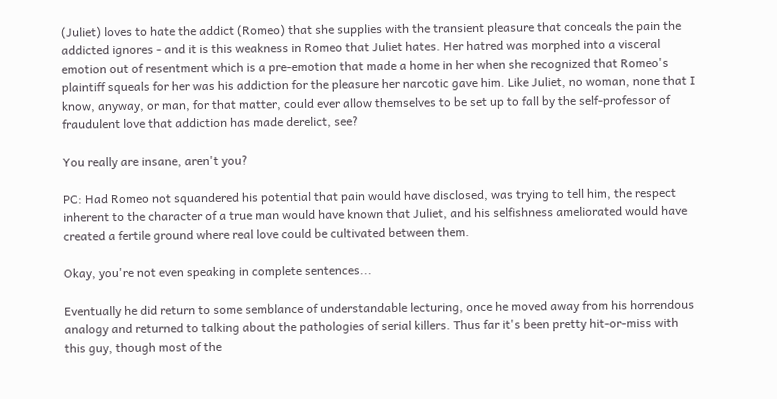(Juliet) loves to hate the addict (Romeo) that she supplies with the transient pleasure that conceals the pain the addicted ignores - and it is this weakness in Romeo that Juliet hates. Her hatred was morphed into a visceral emotion out of resentment which is a pre-emotion that made a home in her when she recognized that Romeo's plaintiff squeals for her was his addiction for the pleasure her narcotic gave him. Like Juliet, no woman, none that I know, anyway, or man, for that matter, could ever allow themselves to be set up to fall by the self-professor of fraudulent love that addiction has made derelict, see?

You really are insane, aren't you?

PC: Had Romeo not squandered his potential that pain would have disclosed, was trying to tell him, the respect inherent to the character of a true man would have known that Juliet, and his selfishness ameliorated would have created a fertile ground where real love could be cultivated between them.

Okay, you're not even speaking in complete sentences...

Eventually he did return to some semblance of understandable lecturing, once he moved away from his horrendous analogy and returned to talking about the pathologies of serial killers. Thus far it's been pretty hit-or-miss with this guy, though most of the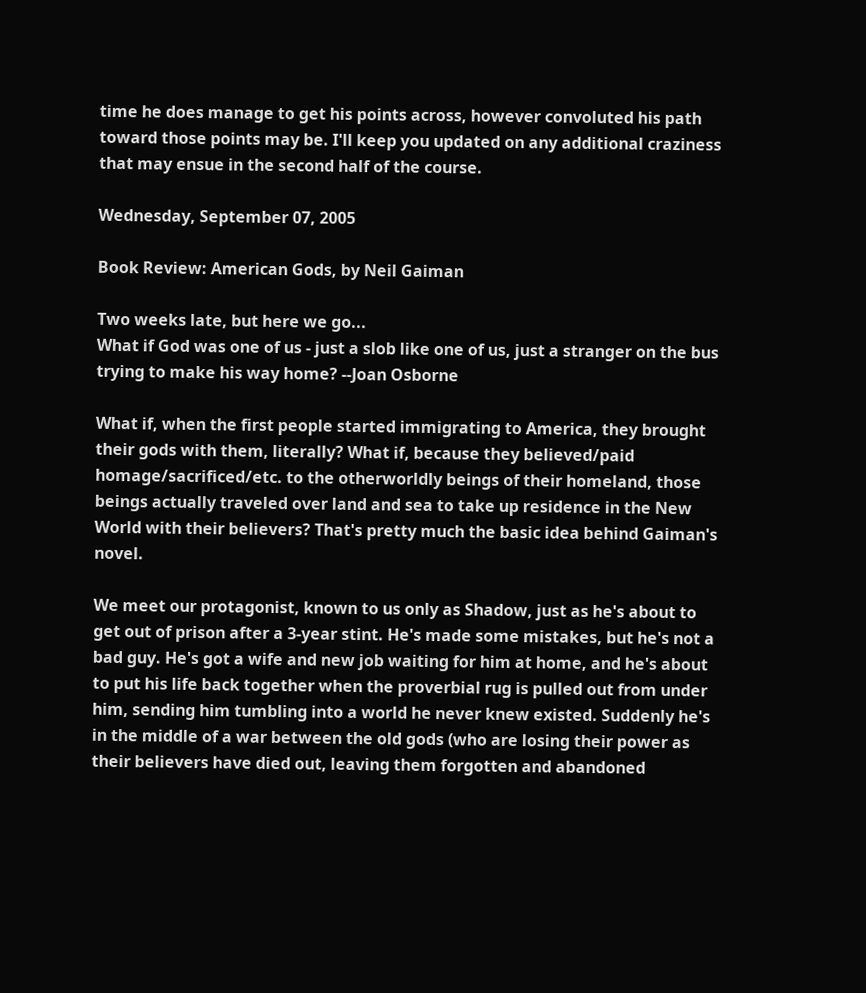time he does manage to get his points across, however convoluted his path toward those points may be. I'll keep you updated on any additional craziness that may ensue in the second half of the course.

Wednesday, September 07, 2005

Book Review: American Gods, by Neil Gaiman

Two weeks late, but here we go...
What if God was one of us - just a slob like one of us, just a stranger on the bus trying to make his way home? --Joan Osborne

What if, when the first people started immigrating to America, they brought their gods with them, literally? What if, because they believed/paid homage/sacrificed/etc. to the otherworldly beings of their homeland, those beings actually traveled over land and sea to take up residence in the New World with their believers? That's pretty much the basic idea behind Gaiman's novel.

We meet our protagonist, known to us only as Shadow, just as he's about to get out of prison after a 3-year stint. He's made some mistakes, but he's not a bad guy. He's got a wife and new job waiting for him at home, and he's about to put his life back together when the proverbial rug is pulled out from under him, sending him tumbling into a world he never knew existed. Suddenly he's in the middle of a war between the old gods (who are losing their power as their believers have died out, leaving them forgotten and abandoned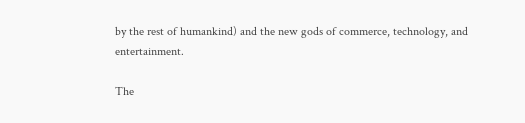by the rest of humankind) and the new gods of commerce, technology, and entertainment.

The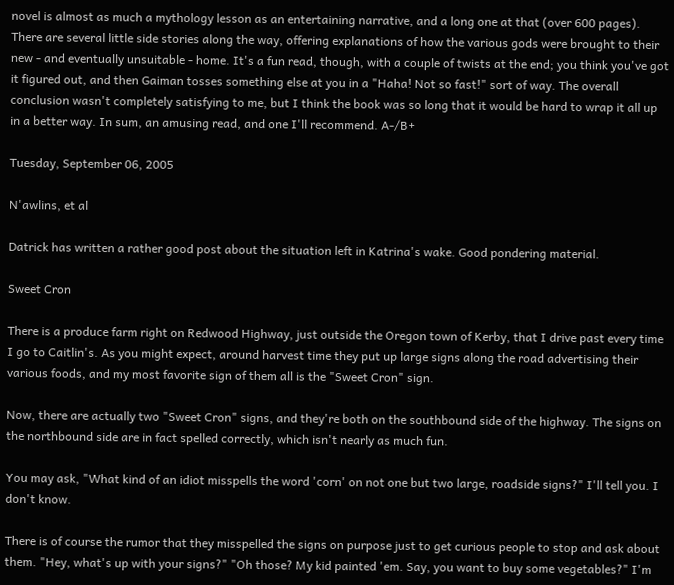novel is almost as much a mythology lesson as an entertaining narrative, and a long one at that (over 600 pages). There are several little side stories along the way, offering explanations of how the various gods were brought to their new - and eventually unsuitable - home. It's a fun read, though, with a couple of twists at the end; you think you've got it figured out, and then Gaiman tosses something else at you in a "Haha! Not so fast!" sort of way. The overall conclusion wasn't completely satisfying to me, but I think the book was so long that it would be hard to wrap it all up in a better way. In sum, an amusing read, and one I'll recommend. A-/B+

Tuesday, September 06, 2005

N'awlins, et al

Datrick has written a rather good post about the situation left in Katrina's wake. Good pondering material.

Sweet Cron

There is a produce farm right on Redwood Highway, just outside the Oregon town of Kerby, that I drive past every time I go to Caitlin's. As you might expect, around harvest time they put up large signs along the road advertising their various foods, and my most favorite sign of them all is the "Sweet Cron" sign.

Now, there are actually two "Sweet Cron" signs, and they're both on the southbound side of the highway. The signs on the northbound side are in fact spelled correctly, which isn't nearly as much fun.

You may ask, "What kind of an idiot misspells the word 'corn' on not one but two large, roadside signs?" I'll tell you. I don't know.

There is of course the rumor that they misspelled the signs on purpose just to get curious people to stop and ask about them. "Hey, what's up with your signs?" "Oh those? My kid painted 'em. Say, you want to buy some vegetables?" I'm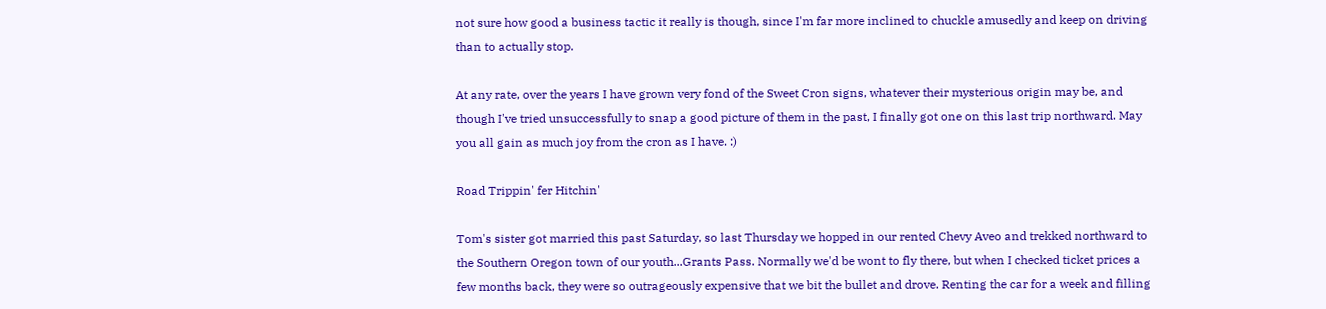not sure how good a business tactic it really is though, since I'm far more inclined to chuckle amusedly and keep on driving than to actually stop.

At any rate, over the years I have grown very fond of the Sweet Cron signs, whatever their mysterious origin may be, and though I've tried unsuccessfully to snap a good picture of them in the past, I finally got one on this last trip northward. May you all gain as much joy from the cron as I have. :)

Road Trippin' fer Hitchin'

Tom's sister got married this past Saturday, so last Thursday we hopped in our rented Chevy Aveo and trekked northward to the Southern Oregon town of our youth...Grants Pass. Normally we'd be wont to fly there, but when I checked ticket prices a few months back, they were so outrageously expensive that we bit the bullet and drove. Renting the car for a week and filling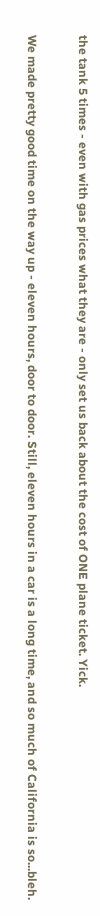the tank 5 times - even with gas prices what they are - only set us back about the cost of ONE plane ticket. Yick.

We made pretty good time on the way up - eleven hours, door to door. Still, eleven hours in a car is a long time, and so much of California is so...bleh.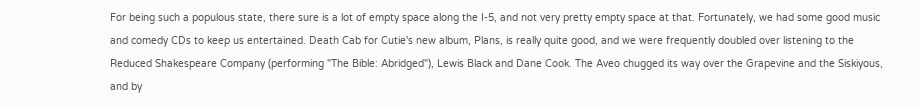For being such a populous state, there sure is a lot of empty space along the I-5, and not very pretty empty space at that. Fortunately, we had some good music and comedy CDs to keep us entertained. Death Cab for Cutie's new album, Plans, is really quite good, and we were frequently doubled over listening to the Reduced Shakespeare Company (performing "The Bible: Abridged"), Lewis Black and Dane Cook. The Aveo chugged its way over the Grapevine and the Siskiyous, and by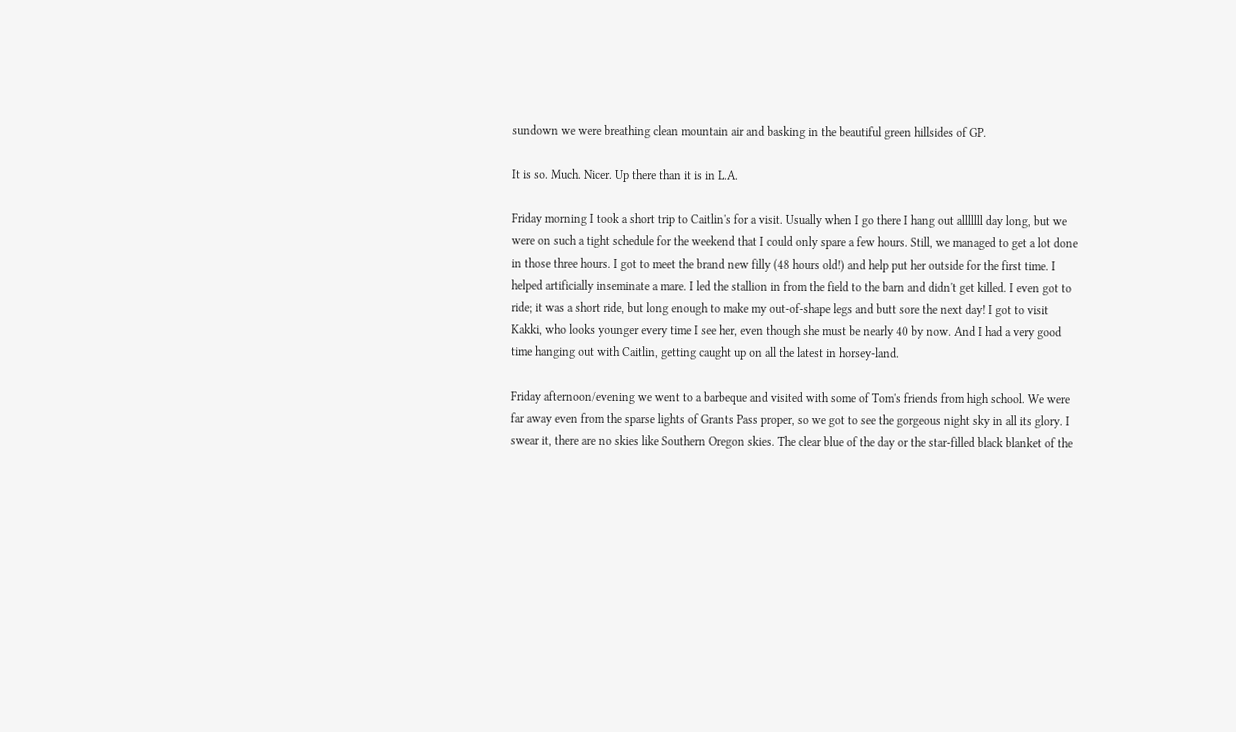sundown we were breathing clean mountain air and basking in the beautiful green hillsides of GP.

It is so. Much. Nicer. Up there than it is in L.A.

Friday morning I took a short trip to Caitlin's for a visit. Usually when I go there I hang out alllllll day long, but we were on such a tight schedule for the weekend that I could only spare a few hours. Still, we managed to get a lot done in those three hours. I got to meet the brand new filly (48 hours old!) and help put her outside for the first time. I helped artificially inseminate a mare. I led the stallion in from the field to the barn and didn't get killed. I even got to ride; it was a short ride, but long enough to make my out-of-shape legs and butt sore the next day! I got to visit Kakki, who looks younger every time I see her, even though she must be nearly 40 by now. And I had a very good time hanging out with Caitlin, getting caught up on all the latest in horsey-land.

Friday afternoon/evening we went to a barbeque and visited with some of Tom's friends from high school. We were far away even from the sparse lights of Grants Pass proper, so we got to see the gorgeous night sky in all its glory. I swear it, there are no skies like Southern Oregon skies. The clear blue of the day or the star-filled black blanket of the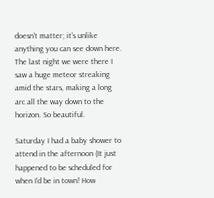doesn't matter; it's unlike anything you can see down here. The last night we were there I saw a huge meteor streaking amid the stars, making a long arc all the way down to the horizon. So beautiful.

Saturday I had a baby shower to attend in the afternoon (It just happened to be scheduled for when I'd be in town! How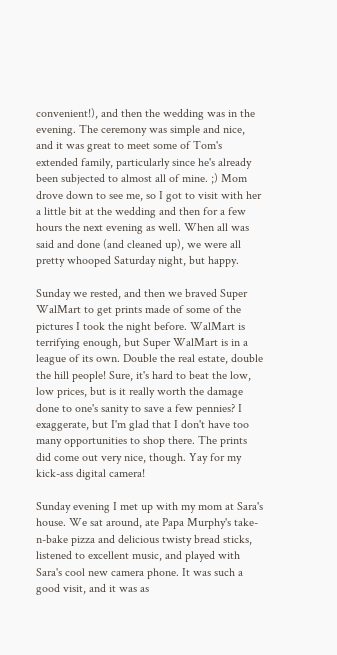convenient!), and then the wedding was in the evening. The ceremony was simple and nice, and it was great to meet some of Tom's extended family, particularly since he's already been subjected to almost all of mine. ;) Mom drove down to see me, so I got to visit with her a little bit at the wedding and then for a few hours the next evening as well. When all was said and done (and cleaned up), we were all pretty whooped Saturday night, but happy.

Sunday we rested, and then we braved Super WalMart to get prints made of some of the pictures I took the night before. WalMart is terrifying enough, but Super WalMart is in a league of its own. Double the real estate, double the hill people! Sure, it's hard to beat the low, low prices, but is it really worth the damage done to one's sanity to save a few pennies? I exaggerate, but I'm glad that I don't have too many opportunities to shop there. The prints did come out very nice, though. Yay for my kick-ass digital camera!

Sunday evening I met up with my mom at Sara's house. We sat around, ate Papa Murphy's take-n-bake pizza and delicious twisty bread sticks, listened to excellent music, and played with Sara's cool new camera phone. It was such a good visit, and it was as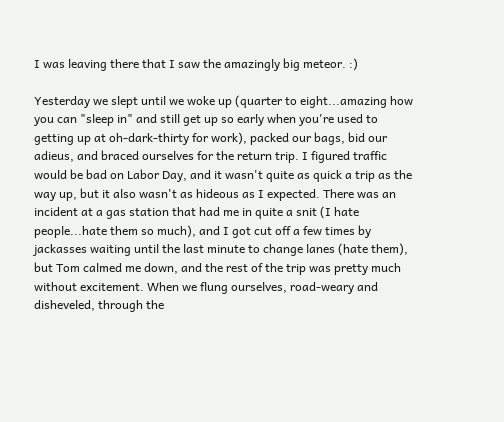I was leaving there that I saw the amazingly big meteor. :)

Yesterday we slept until we woke up (quarter to eight...amazing how you can "sleep in" and still get up so early when you're used to getting up at oh-dark-thirty for work), packed our bags, bid our adieus, and braced ourselves for the return trip. I figured traffic would be bad on Labor Day, and it wasn't quite as quick a trip as the way up, but it also wasn't as hideous as I expected. There was an incident at a gas station that had me in quite a snit (I hate people...hate them so much), and I got cut off a few times by jackasses waiting until the last minute to change lanes (hate them), but Tom calmed me down, and the rest of the trip was pretty much without excitement. When we flung ourselves, road-weary and disheveled, through the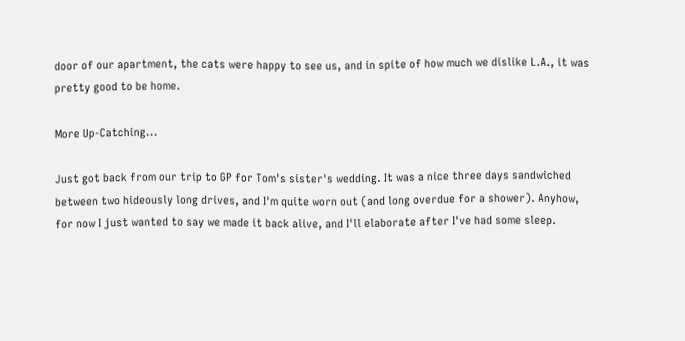door of our apartment, the cats were happy to see us, and in spite of how much we dislike L.A., it was pretty good to be home.

More Up-Catching...

Just got back from our trip to GP for Tom's sister's wedding. It was a nice three days sandwiched between two hideously long drives, and I'm quite worn out (and long overdue for a shower). Anyhow, for now I just wanted to say we made it back alive, and I'll elaborate after I've had some sleep.